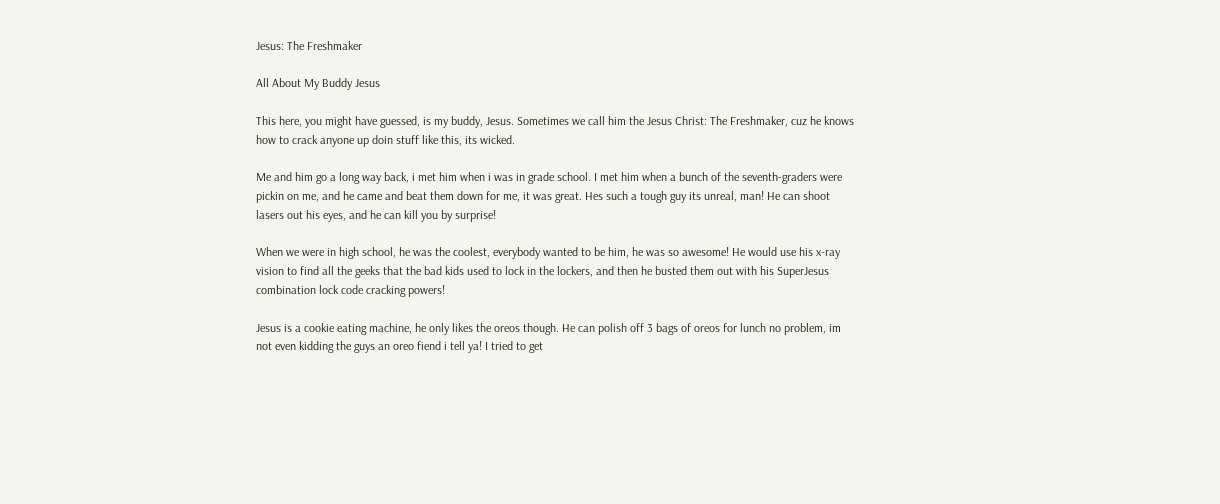Jesus: The Freshmaker

All About My Buddy Jesus

This here, you might have guessed, is my buddy, Jesus. Sometimes we call him the Jesus Christ: The Freshmaker, cuz he knows how to crack anyone up doin stuff like this, its wicked.

Me and him go a long way back, i met him when i was in grade school. I met him when a bunch of the seventh-graders were pickin on me, and he came and beat them down for me, it was great. Hes such a tough guy its unreal, man! He can shoot lasers out his eyes, and he can kill you by surprise!

When we were in high school, he was the coolest, everybody wanted to be him, he was so awesome! He would use his x-ray vision to find all the geeks that the bad kids used to lock in the lockers, and then he busted them out with his SuperJesus combination lock code cracking powers!

Jesus is a cookie eating machine, he only likes the oreos though. He can polish off 3 bags of oreos for lunch no problem, im not even kidding the guys an oreo fiend i tell ya! I tried to get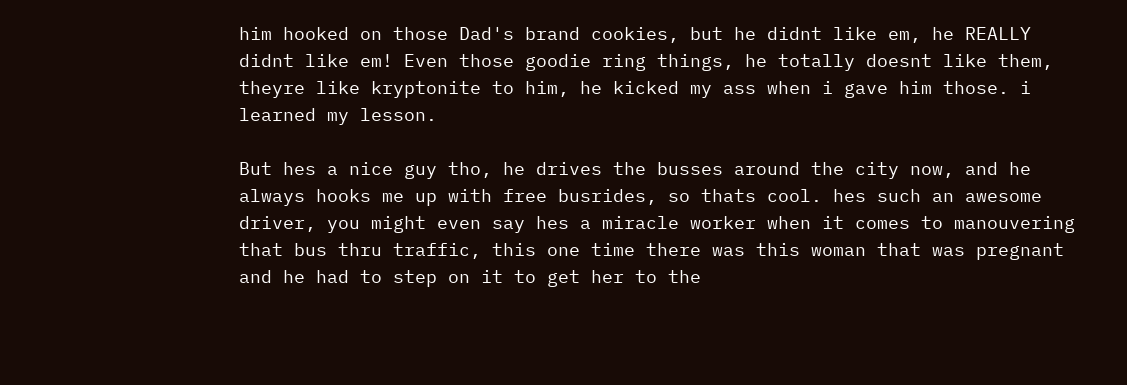him hooked on those Dad's brand cookies, but he didnt like em, he REALLY didnt like em! Even those goodie ring things, he totally doesnt like them, theyre like kryptonite to him, he kicked my ass when i gave him those. i learned my lesson.

But hes a nice guy tho, he drives the busses around the city now, and he always hooks me up with free busrides, so thats cool. hes such an awesome driver, you might even say hes a miracle worker when it comes to manouvering that bus thru traffic, this one time there was this woman that was pregnant and he had to step on it to get her to the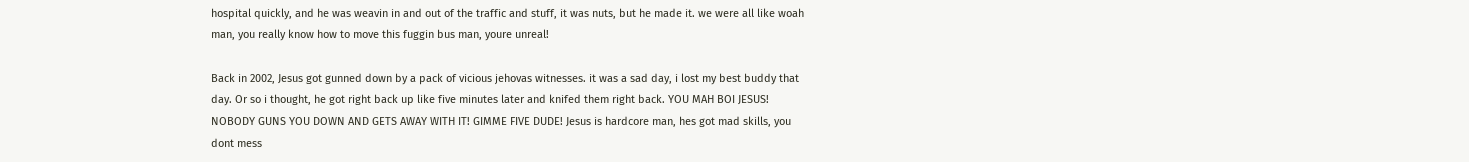hospital quickly, and he was weavin in and out of the traffic and stuff, it was nuts, but he made it. we were all like woah man, you really know how to move this fuggin bus man, youre unreal!

Back in 2002, Jesus got gunned down by a pack of vicious jehovas witnesses. it was a sad day, i lost my best buddy that day. Or so i thought, he got right back up like five minutes later and knifed them right back. YOU MAH BOI JESUS! NOBODY GUNS YOU DOWN AND GETS AWAY WITH IT! GIMME FIVE DUDE! Jesus is hardcore man, hes got mad skills, you dont mess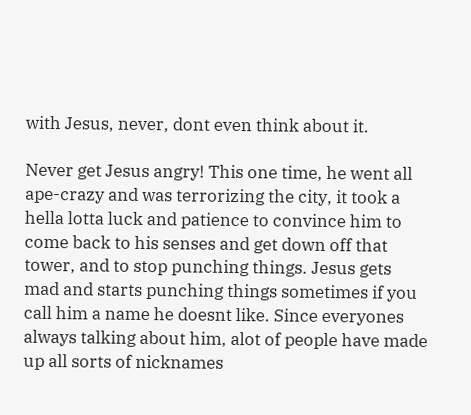with Jesus, never, dont even think about it.

Never get Jesus angry! This one time, he went all ape-crazy and was terrorizing the city, it took a hella lotta luck and patience to convince him to come back to his senses and get down off that tower, and to stop punching things. Jesus gets mad and starts punching things sometimes if you call him a name he doesnt like. Since everyones always talking about him, alot of people have made up all sorts of nicknames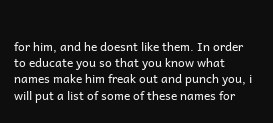for him, and he doesnt like them. In order to educate you so that you know what names make him freak out and punch you, i will put a list of some of these names for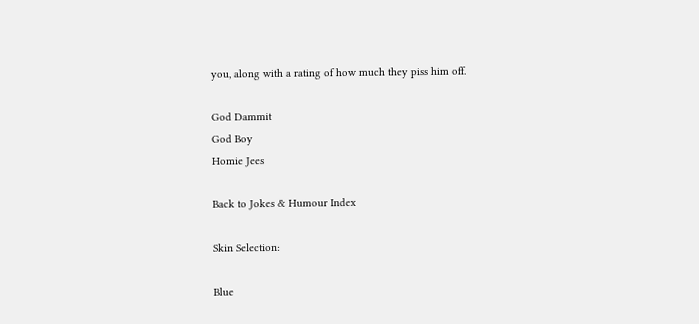you, along with a rating of how much they piss him off.

God Dammit
God Boy
Homie Jees

Back to Jokes & Humour Index

Skin Selection:

Blue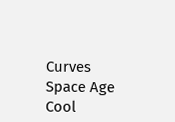Curves
Space Age
Cool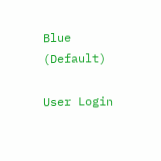Blue (Default)

User Login